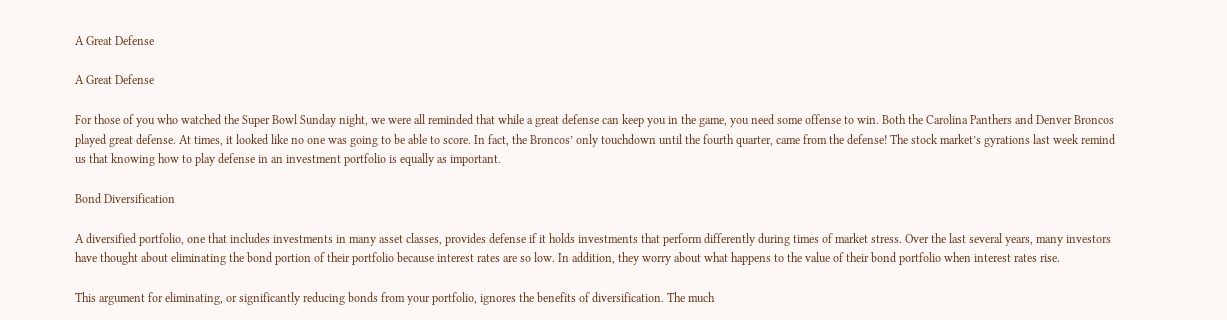A Great Defense

A Great Defense

For those of you who watched the Super Bowl Sunday night, we were all reminded that while a great defense can keep you in the game, you need some offense to win. Both the Carolina Panthers and Denver Broncos played great defense. At times, it looked like no one was going to be able to score. In fact, the Broncos’ only touchdown until the fourth quarter, came from the defense! The stock market’s gyrations last week remind us that knowing how to play defense in an investment portfolio is equally as important.

Bond Diversification

A diversified portfolio, one that includes investments in many asset classes, provides defense if it holds investments that perform differently during times of market stress. Over the last several years, many investors have thought about eliminating the bond portion of their portfolio because interest rates are so low. In addition, they worry about what happens to the value of their bond portfolio when interest rates rise.

This argument for eliminating, or significantly reducing bonds from your portfolio, ignores the benefits of diversification. The much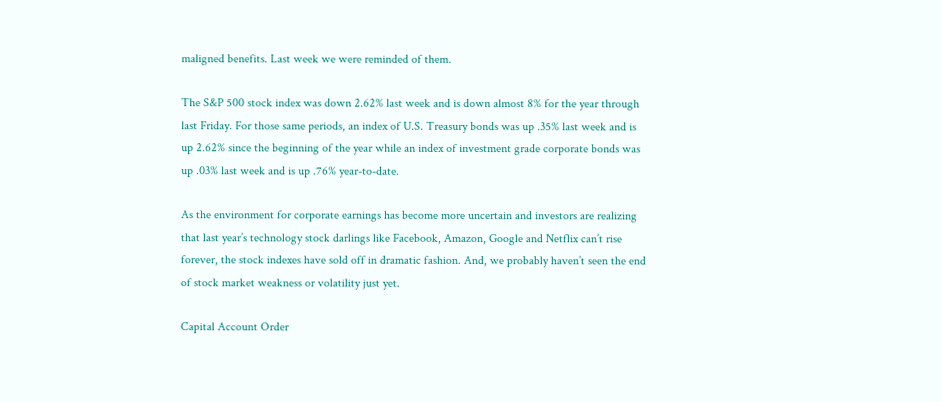maligned benefits. Last week we were reminded of them.

The S&P 500 stock index was down 2.62% last week and is down almost 8% for the year through last Friday. For those same periods, an index of U.S. Treasury bonds was up .35% last week and is up 2.62% since the beginning of the year while an index of investment grade corporate bonds was up .03% last week and is up .76% year-to-date.

As the environment for corporate earnings has become more uncertain and investors are realizing that last year’s technology stock darlings like Facebook, Amazon, Google and Netflix can’t rise forever, the stock indexes have sold off in dramatic fashion. And, we probably haven’t seen the end of stock market weakness or volatility just yet.

Capital Account Order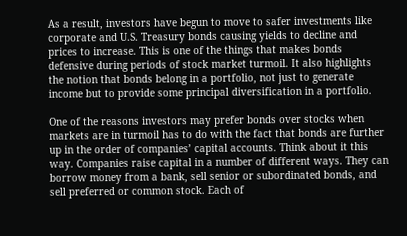As a result, investors have begun to move to safer investments like corporate and U.S. Treasury bonds causing yields to decline and prices to increase. This is one of the things that makes bonds defensive during periods of stock market turmoil. It also highlights the notion that bonds belong in a portfolio, not just to generate income but to provide some principal diversification in a portfolio.

One of the reasons investors may prefer bonds over stocks when markets are in turmoil has to do with the fact that bonds are further up in the order of companies’ capital accounts. Think about it this way. Companies raise capital in a number of different ways. They can borrow money from a bank, sell senior or subordinated bonds, and sell preferred or common stock. Each of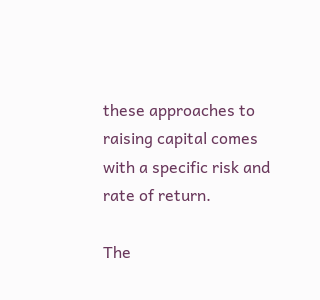these approaches to raising capital comes with a specific risk and rate of return.

The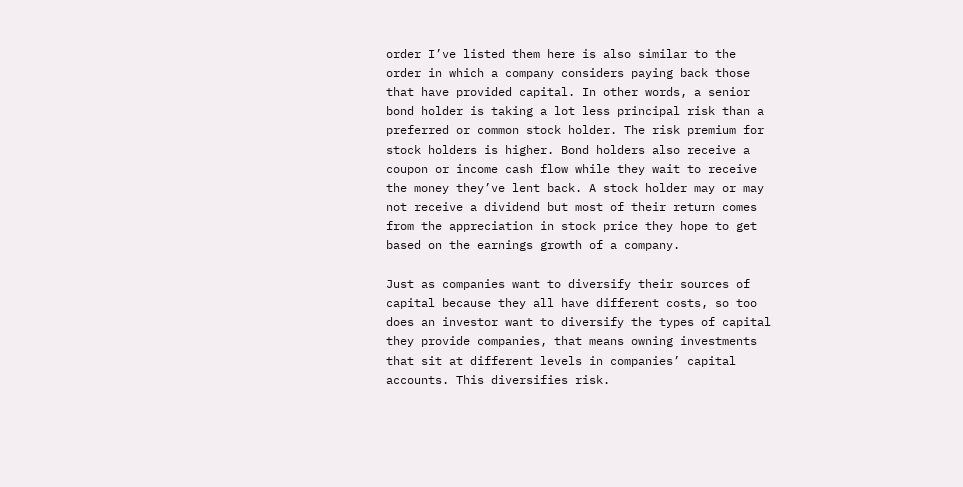order I’ve listed them here is also similar to the order in which a company considers paying back those that have provided capital. In other words, a senior bond holder is taking a lot less principal risk than a preferred or common stock holder. The risk premium for stock holders is higher. Bond holders also receive a coupon or income cash flow while they wait to receive the money they’ve lent back. A stock holder may or may not receive a dividend but most of their return comes from the appreciation in stock price they hope to get based on the earnings growth of a company.

Just as companies want to diversify their sources of capital because they all have different costs, so too does an investor want to diversify the types of capital they provide companies, that means owning investments that sit at different levels in companies’ capital accounts. This diversifies risk.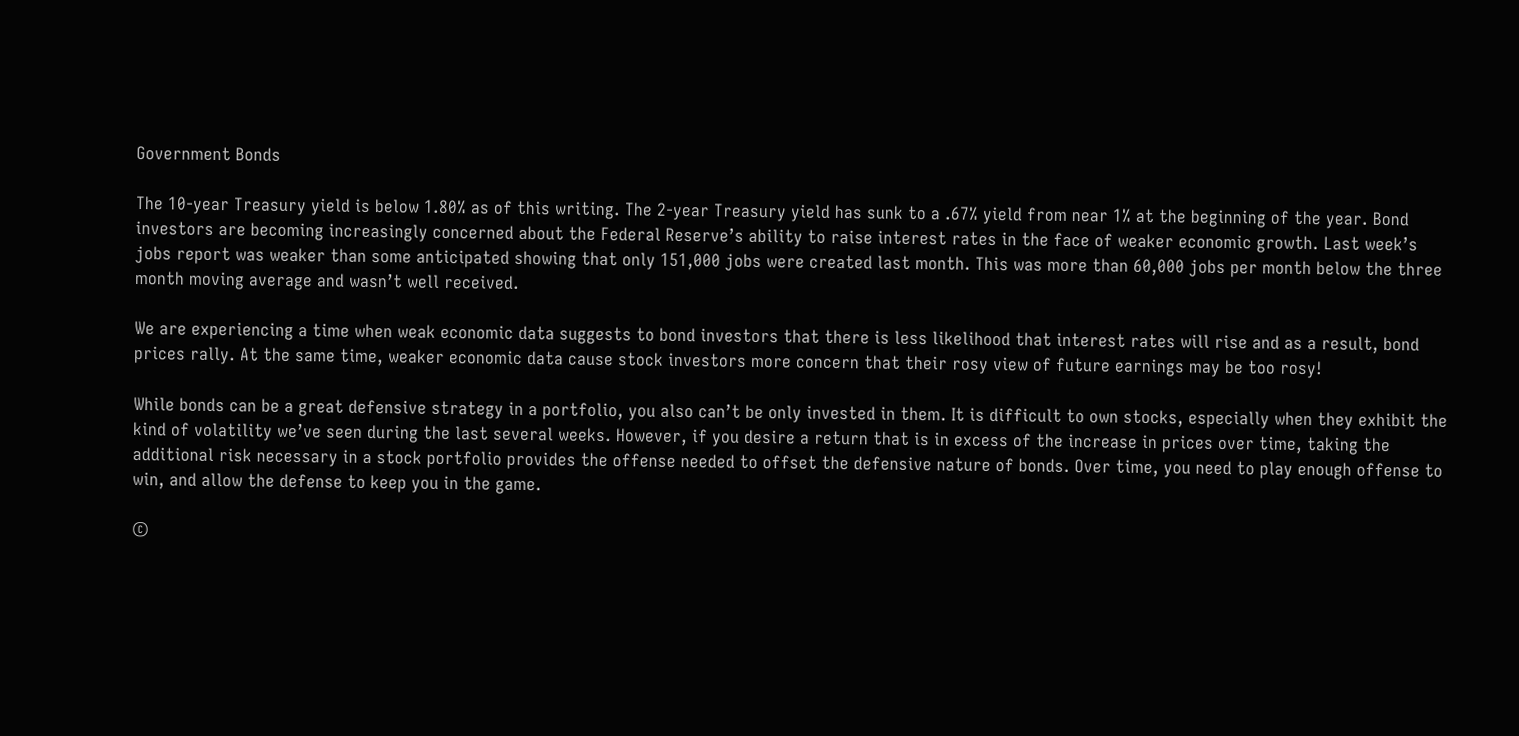Government Bonds

The 10-year Treasury yield is below 1.80% as of this writing. The 2-year Treasury yield has sunk to a .67% yield from near 1% at the beginning of the year. Bond investors are becoming increasingly concerned about the Federal Reserve’s ability to raise interest rates in the face of weaker economic growth. Last week’s jobs report was weaker than some anticipated showing that only 151,000 jobs were created last month. This was more than 60,000 jobs per month below the three month moving average and wasn’t well received.

We are experiencing a time when weak economic data suggests to bond investors that there is less likelihood that interest rates will rise and as a result, bond prices rally. At the same time, weaker economic data cause stock investors more concern that their rosy view of future earnings may be too rosy!

While bonds can be a great defensive strategy in a portfolio, you also can’t be only invested in them. It is difficult to own stocks, especially when they exhibit the kind of volatility we’ve seen during the last several weeks. However, if you desire a return that is in excess of the increase in prices over time, taking the additional risk necessary in a stock portfolio provides the offense needed to offset the defensive nature of bonds. Over time, you need to play enough offense to win, and allow the defense to keep you in the game.

©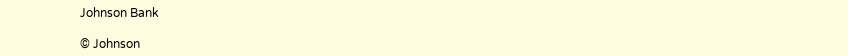Johnson Bank

© Johnson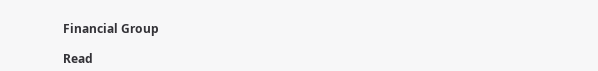Financial Group

Read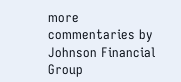more commentaries by Johnson Financial Group